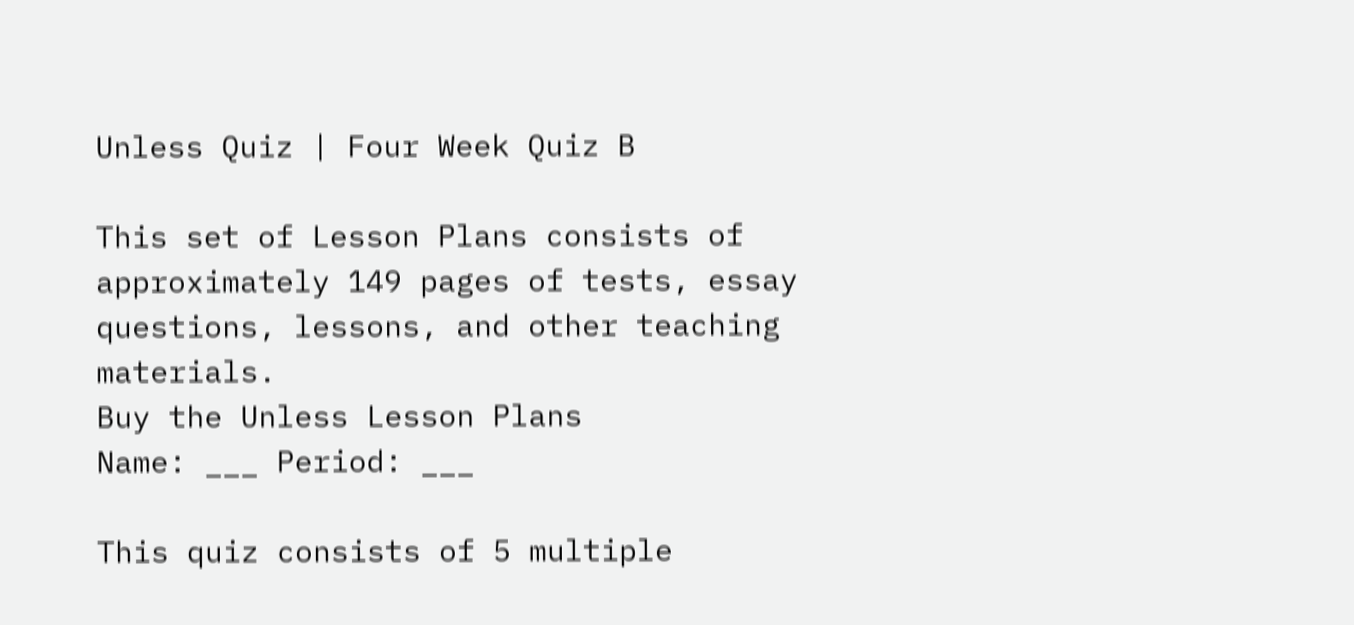Unless Quiz | Four Week Quiz B

This set of Lesson Plans consists of approximately 149 pages of tests, essay questions, lessons, and other teaching materials.
Buy the Unless Lesson Plans
Name: ___ Period: ___

This quiz consists of 5 multiple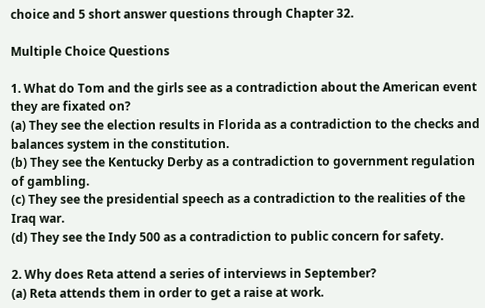choice and 5 short answer questions through Chapter 32.

Multiple Choice Questions

1. What do Tom and the girls see as a contradiction about the American event they are fixated on?
(a) They see the election results in Florida as a contradiction to the checks and balances system in the constitution.
(b) They see the Kentucky Derby as a contradiction to government regulation of gambling.
(c) They see the presidential speech as a contradiction to the realities of the Iraq war.
(d) They see the Indy 500 as a contradiction to public concern for safety.

2. Why does Reta attend a series of interviews in September?
(a) Reta attends them in order to get a raise at work.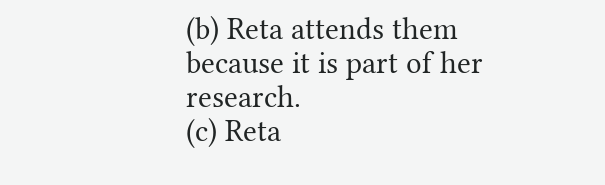(b) Reta attends them because it is part of her research.
(c) Reta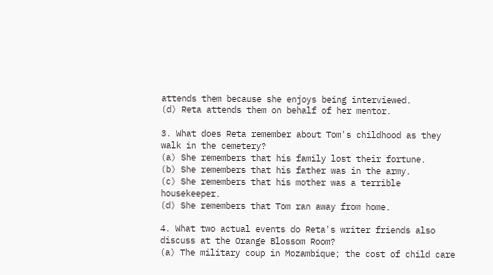attends them because she enjoys being interviewed.
(d) Reta attends them on behalf of her mentor.

3. What does Reta remember about Tom's childhood as they walk in the cemetery?
(a) She remembers that his family lost their fortune.
(b) She remembers that his father was in the army.
(c) She remembers that his mother was a terrible housekeeper.
(d) She remembers that Tom ran away from home.

4. What two actual events do Reta's writer friends also discuss at the Orange Blossom Room?
(a) The military coup in Mozambique; the cost of child care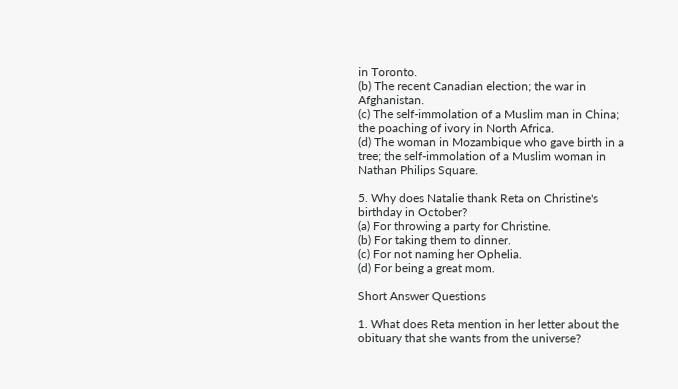in Toronto.
(b) The recent Canadian election; the war in Afghanistan.
(c) The self-immolation of a Muslim man in China; the poaching of ivory in North Africa.
(d) The woman in Mozambique who gave birth in a tree; the self-immolation of a Muslim woman in Nathan Philips Square.

5. Why does Natalie thank Reta on Christine's birthday in October?
(a) For throwing a party for Christine.
(b) For taking them to dinner.
(c) For not naming her Ophelia.
(d) For being a great mom.

Short Answer Questions

1. What does Reta mention in her letter about the obituary that she wants from the universe?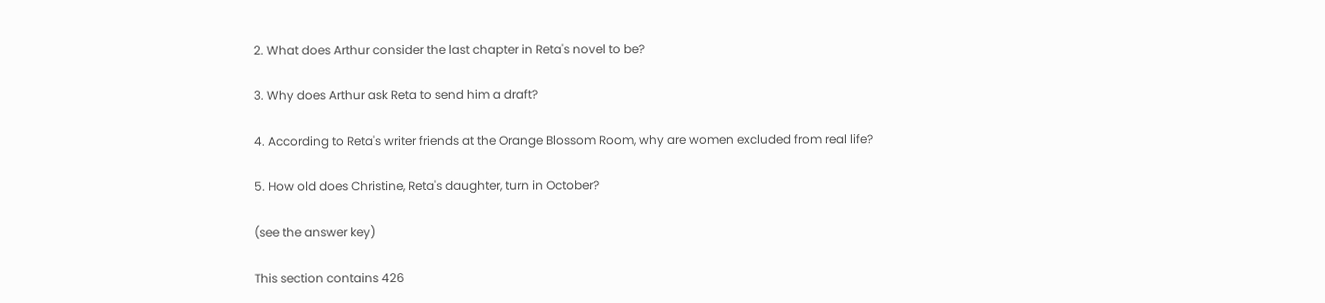2. What does Arthur consider the last chapter in Reta's novel to be?

3. Why does Arthur ask Reta to send him a draft?

4. According to Reta's writer friends at the Orange Blossom Room, why are women excluded from real life?

5. How old does Christine, Reta's daughter, turn in October?

(see the answer key)

This section contains 426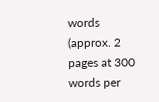words
(approx. 2 pages at 300 words per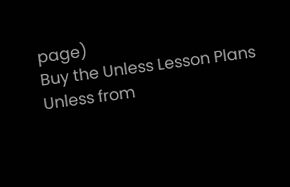page)
Buy the Unless Lesson Plans
Unless from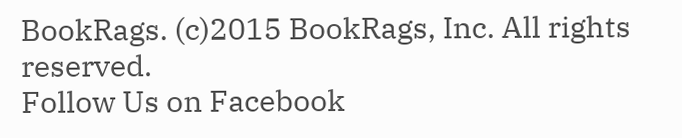BookRags. (c)2015 BookRags, Inc. All rights reserved.
Follow Us on Facebook